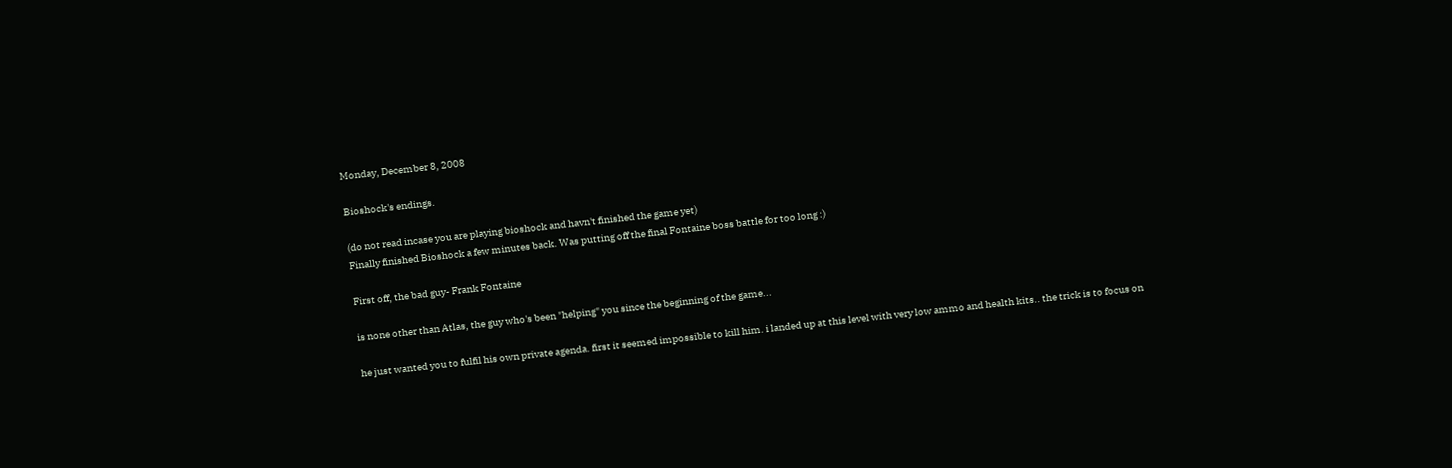Monday, December 8, 2008

Bioshock's endings.

(do not read incase you are playing bioshock and havn't finished the game yet)
Finally finished Bioshock a few minutes back. Was putting off the final Fontaine boss battle for too long :)

First off, the bad guy- Frank Fontaine

is none other than Atlas, the guy who's been "helping" you since the beginning of the game...

he just wanted you to fulfil his own private agenda. first it seemed impossible to kill him. i landed up at this level with very low ammo and health kits.. the trick is to focus on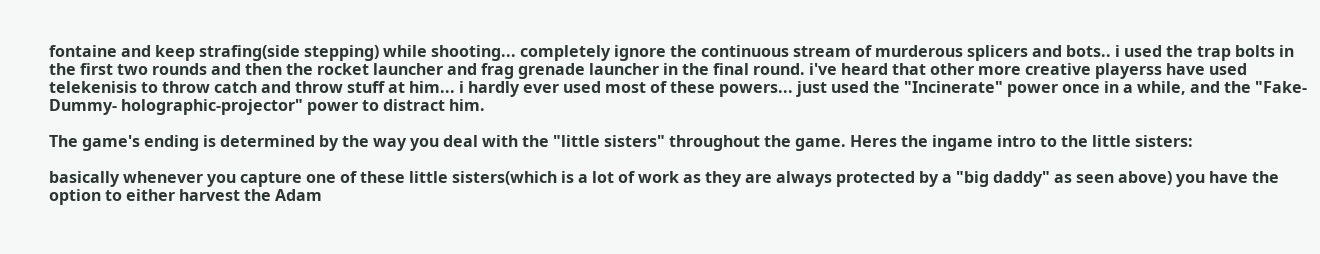fontaine and keep strafing(side stepping) while shooting... completely ignore the continuous stream of murderous splicers and bots.. i used the trap bolts in the first two rounds and then the rocket launcher and frag grenade launcher in the final round. i've heard that other more creative playerss have used telekenisis to throw catch and throw stuff at him... i hardly ever used most of these powers... just used the "Incinerate" power once in a while, and the "Fake-Dummy- holographic-projector" power to distract him.

The game's ending is determined by the way you deal with the "little sisters" throughout the game. Heres the ingame intro to the little sisters:

basically whenever you capture one of these little sisters(which is a lot of work as they are always protected by a "big daddy" as seen above) you have the option to either harvest the Adam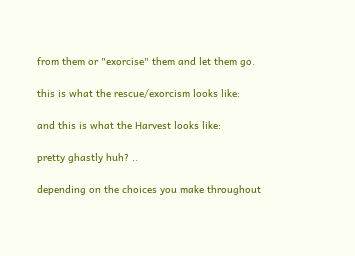from them or "exorcise" them and let them go.

this is what the rescue/exorcism looks like:

and this is what the Harvest looks like:

pretty ghastly huh? ..

depending on the choices you make throughout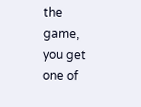the game, you get one of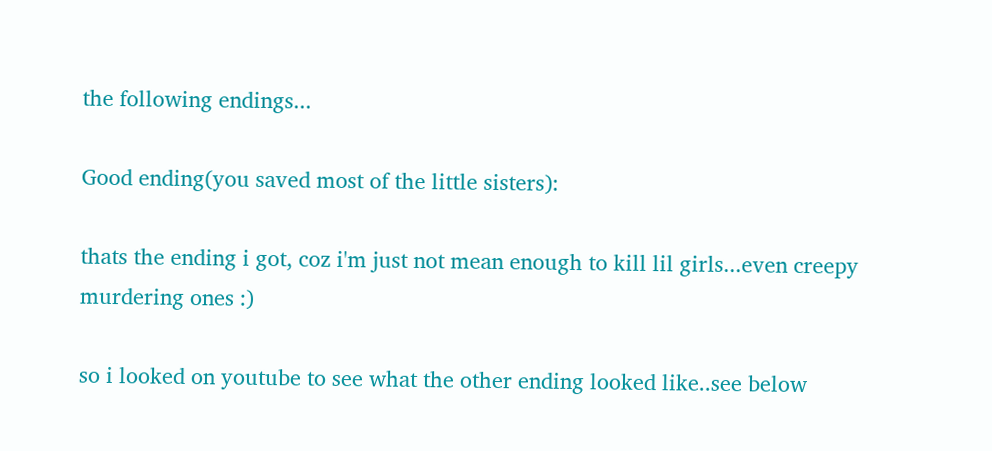the following endings...

Good ending(you saved most of the little sisters):

thats the ending i got, coz i'm just not mean enough to kill lil girls...even creepy murdering ones :)

so i looked on youtube to see what the other ending looked like..see below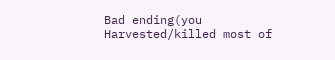Bad ending(you Harvested/killed most of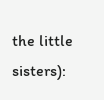the little sisters):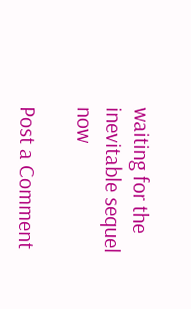waiting for the inevitable sequel now

Post a Comment